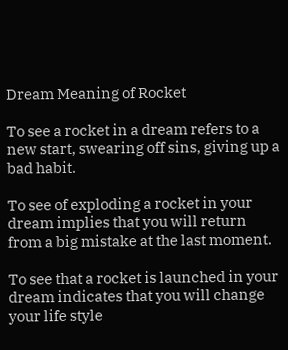Dream Meaning of Rocket

To see a rocket in a dream refers to a new start, swearing off sins, giving up a bad habit.

To see of exploding a rocket in your dream implies that you will return from a big mistake at the last moment.

To see that a rocket is launched in your dream indicates that you will change your life style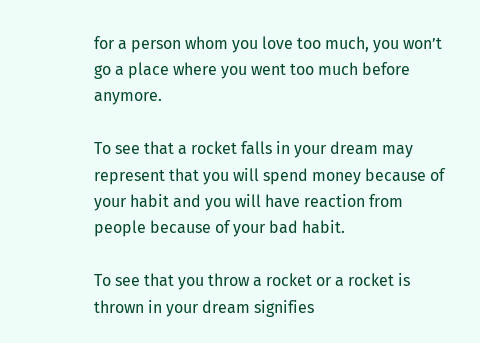for a person whom you love too much, you won’t go a place where you went too much before anymore.

To see that a rocket falls in your dream may represent that you will spend money because of your habit and you will have reaction from people because of your bad habit.

To see that you throw a rocket or a rocket is thrown in your dream signifies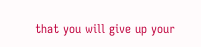that you will give up your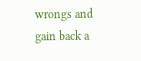wrongs and gain back a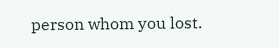person whom you lost.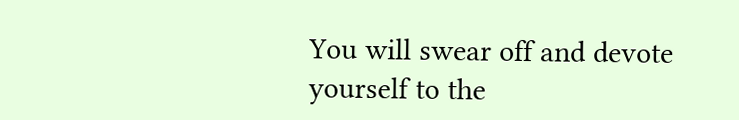You will swear off and devote yourself to the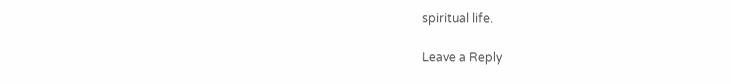spiritual life.

Leave a Reply